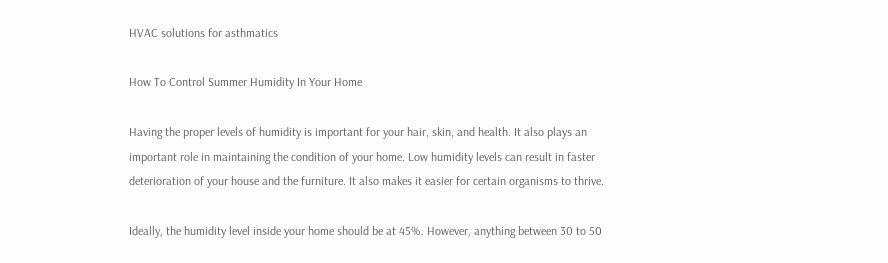HVAC solutions for asthmatics

How To Control Summer Humidity In Your Home

Having the proper levels of humidity is important for your hair, skin, and health. It also plays an important role in maintaining the condition of your home. Low humidity levels can result in faster deterioration of your house and the furniture. It also makes it easier for certain organisms to thrive.

Ideally, the humidity level inside your home should be at 45%. However, anything between 30 to 50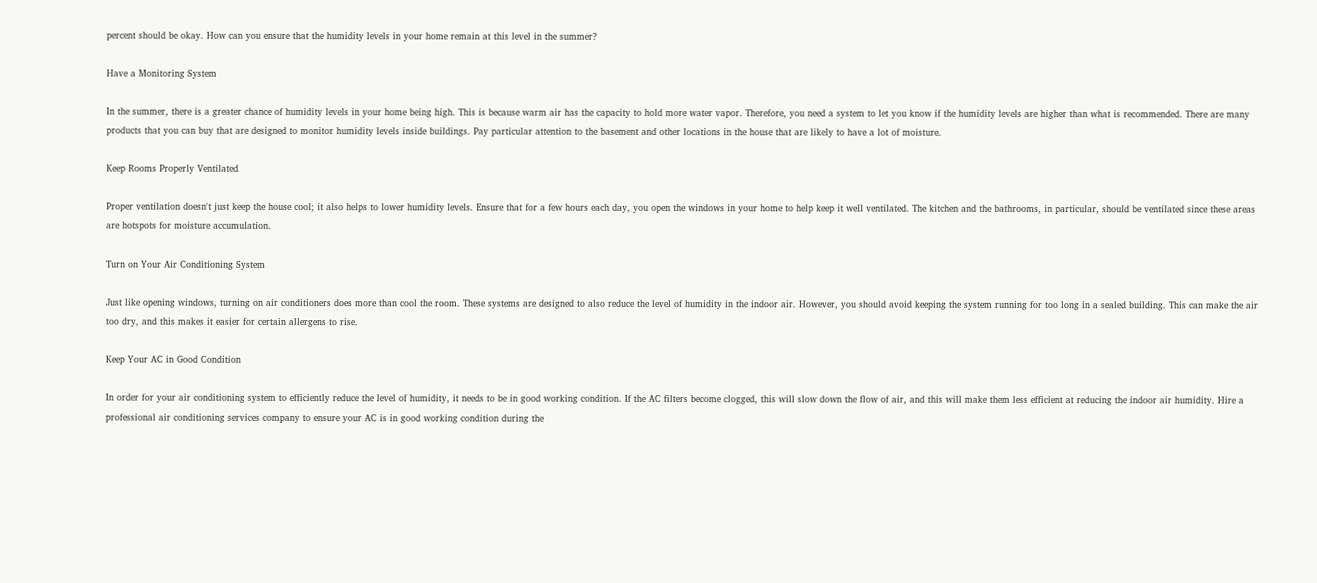percent should be okay. How can you ensure that the humidity levels in your home remain at this level in the summer?

Have a Monitoring System

In the summer, there is a greater chance of humidity levels in your home being high. This is because warm air has the capacity to hold more water vapor. Therefore, you need a system to let you know if the humidity levels are higher than what is recommended. There are many products that you can buy that are designed to monitor humidity levels inside buildings. Pay particular attention to the basement and other locations in the house that are likely to have a lot of moisture.

Keep Rooms Properly Ventilated

Proper ventilation doesn't just keep the house cool; it also helps to lower humidity levels. Ensure that for a few hours each day, you open the windows in your home to help keep it well ventilated. The kitchen and the bathrooms, in particular, should be ventilated since these areas are hotspots for moisture accumulation.

Turn on Your Air Conditioning System

Just like opening windows, turning on air conditioners does more than cool the room. These systems are designed to also reduce the level of humidity in the indoor air. However, you should avoid keeping the system running for too long in a sealed building. This can make the air too dry, and this makes it easier for certain allergens to rise.

Keep Your AC in Good Condition

In order for your air conditioning system to efficiently reduce the level of humidity, it needs to be in good working condition. If the AC filters become clogged, this will slow down the flow of air, and this will make them less efficient at reducing the indoor air humidity. Hire a professional air conditioning services company to ensure your AC is in good working condition during the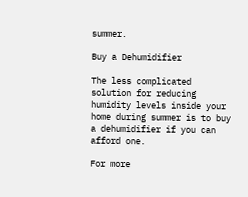summer.

Buy a Dehumidifier

The less complicated solution for reducing humidity levels inside your home during summer is to buy a dehumidifier if you can afford one.

For more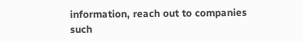information, reach out to companies such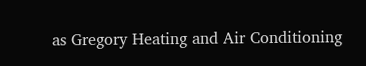as Gregory Heating and Air Conditioning